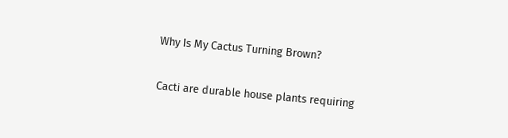Why Is My Cactus Turning Brown?

Cacti are durable house plants requiring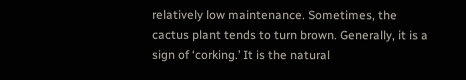relatively low maintenance. Sometimes, the cactus plant tends to turn brown. Generally, it is a sign of ‘corking.’ It is the natural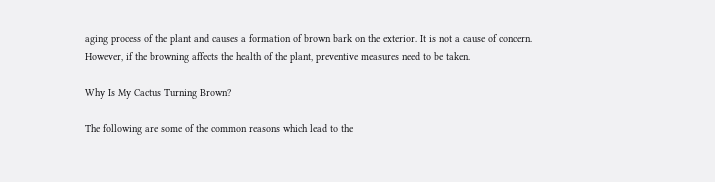aging process of the plant and causes a formation of brown bark on the exterior. It is not a cause of concern. However, if the browning affects the health of the plant, preventive measures need to be taken.

Why Is My Cactus Turning Brown?

The following are some of the common reasons which lead to the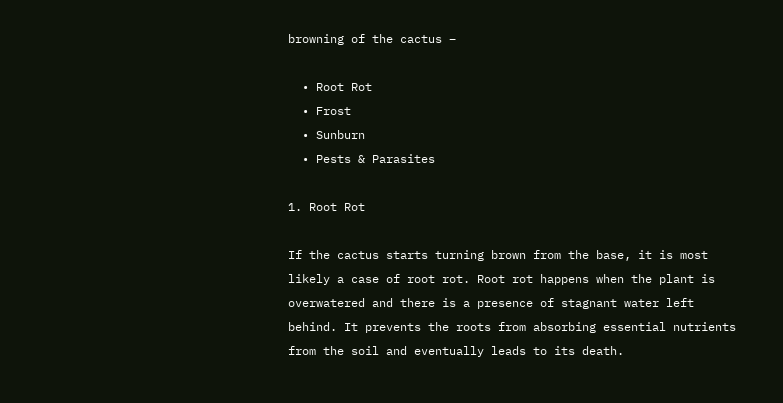browning of the cactus –

  • Root Rot
  • Frost
  • Sunburn
  • Pests & Parasites

1. Root Rot

If the cactus starts turning brown from the base, it is most likely a case of root rot. Root rot happens when the plant is overwatered and there is a presence of stagnant water left behind. It prevents the roots from absorbing essential nutrients from the soil and eventually leads to its death.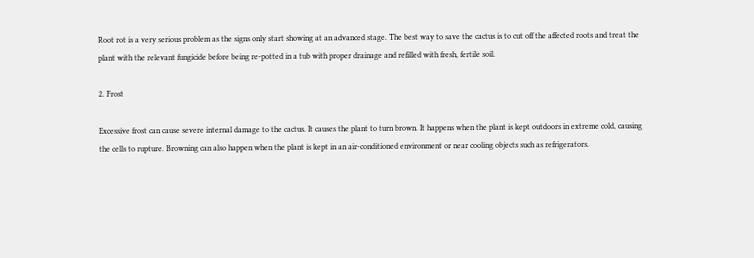Root rot is a very serious problem as the signs only start showing at an advanced stage. The best way to save the cactus is to cut off the affected roots and treat the plant with the relevant fungicide before being re-potted in a tub with proper drainage and refilled with fresh, fertile soil.

2. Frost

Excessive frost can cause severe internal damage to the cactus. It causes the plant to turn brown. It happens when the plant is kept outdoors in extreme cold, causing the cells to rupture. Browning can also happen when the plant is kept in an air-conditioned environment or near cooling objects such as refrigerators.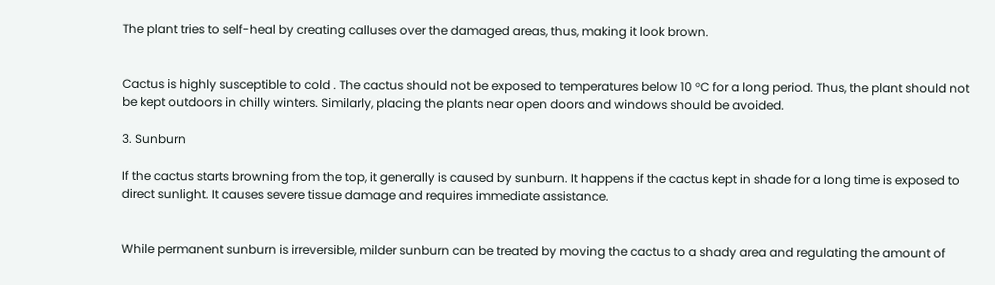The plant tries to self-heal by creating calluses over the damaged areas, thus, making it look brown.


Cactus is highly susceptible to cold . The cactus should not be exposed to temperatures below 10 °C for a long period. Thus, the plant should not be kept outdoors in chilly winters. Similarly, placing the plants near open doors and windows should be avoided.

3. Sunburn

If the cactus starts browning from the top, it generally is caused by sunburn. It happens if the cactus kept in shade for a long time is exposed to direct sunlight. It causes severe tissue damage and requires immediate assistance.


While permanent sunburn is irreversible, milder sunburn can be treated by moving the cactus to a shady area and regulating the amount of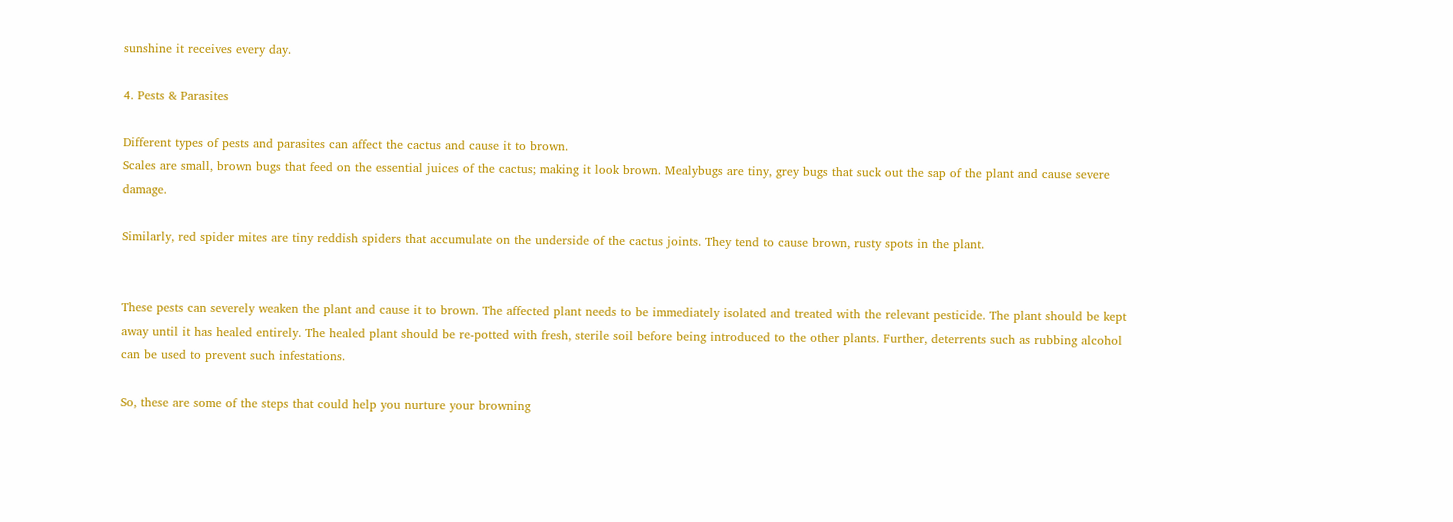sunshine it receives every day.

4. Pests & Parasites

Different types of pests and parasites can affect the cactus and cause it to brown.
Scales are small, brown bugs that feed on the essential juices of the cactus; making it look brown. Mealybugs are tiny, grey bugs that suck out the sap of the plant and cause severe damage.

Similarly, red spider mites are tiny reddish spiders that accumulate on the underside of the cactus joints. They tend to cause brown, rusty spots in the plant.


These pests can severely weaken the plant and cause it to brown. The affected plant needs to be immediately isolated and treated with the relevant pesticide. The plant should be kept away until it has healed entirely. The healed plant should be re-potted with fresh, sterile soil before being introduced to the other plants. Further, deterrents such as rubbing alcohol can be used to prevent such infestations.

So, these are some of the steps that could help you nurture your browning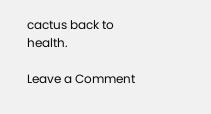cactus back to health.

Leave a Comment